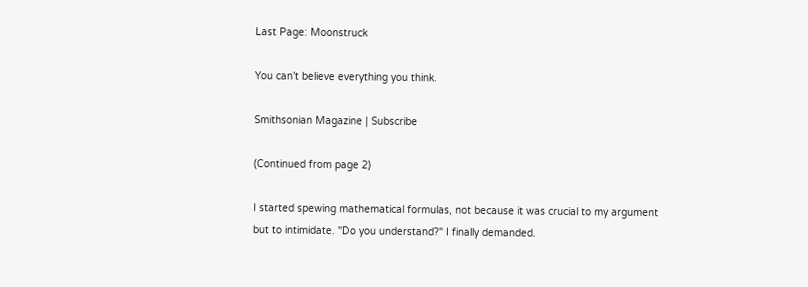Last Page: Moonstruck

You can’t believe everything you think.

Smithsonian Magazine | Subscribe

(Continued from page 2)

I started spewing mathematical formulas, not because it was crucial to my argument but to intimidate. "Do you understand?" I finally demanded.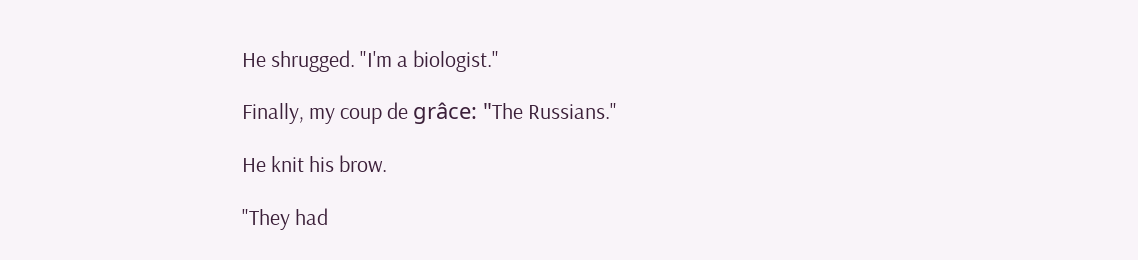He shrugged. "I'm a biologist."

Finally, my coup de grâce: "The Russians."

He knit his brow.

"They had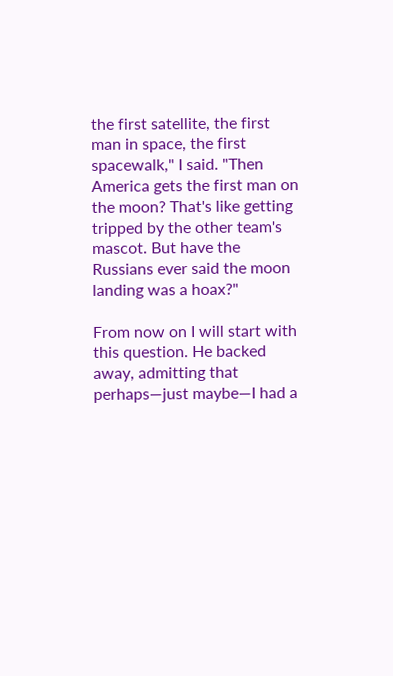the first satellite, the first man in space, the first spacewalk," I said. "Then America gets the first man on the moon? That's like getting tripped by the other team's mascot. But have the Russians ever said the moon landing was a hoax?"

From now on I will start with this question. He backed away, admitting that perhaps—just maybe—I had a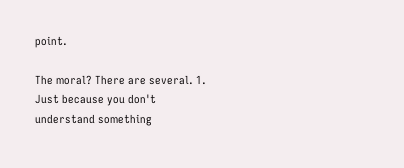point.

The moral? There are several. 1. Just because you don't understand something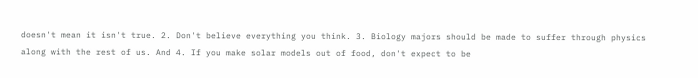doesn't mean it isn't true. 2. Don't believe everything you think. 3. Biology majors should be made to suffer through physics along with the rest of us. And 4. If you make solar models out of food, don't expect to be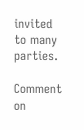invited to many parties.

Comment on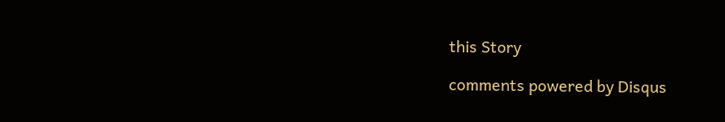this Story

comments powered by Disqus